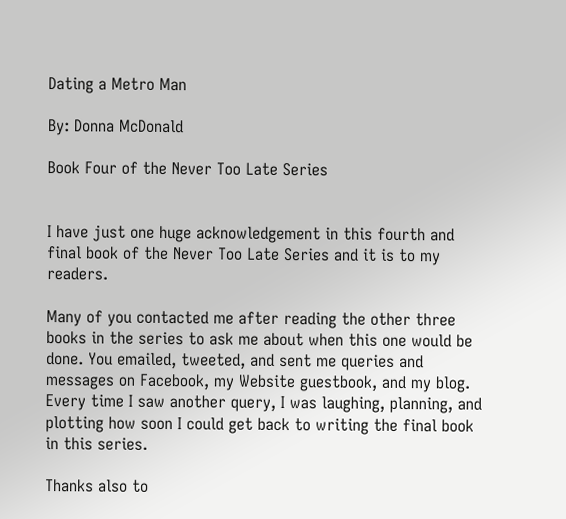Dating a Metro Man

By: Donna McDonald

Book Four of the Never Too Late Series


I have just one huge acknowledgement in this fourth and final book of the Never Too Late Series and it is to my readers.

Many of you contacted me after reading the other three books in the series to ask me about when this one would be done. You emailed, tweeted, and sent me queries and messages on Facebook, my Website guestbook, and my blog. Every time I saw another query, I was laughing, planning, and plotting how soon I could get back to writing the final book in this series.

Thanks also to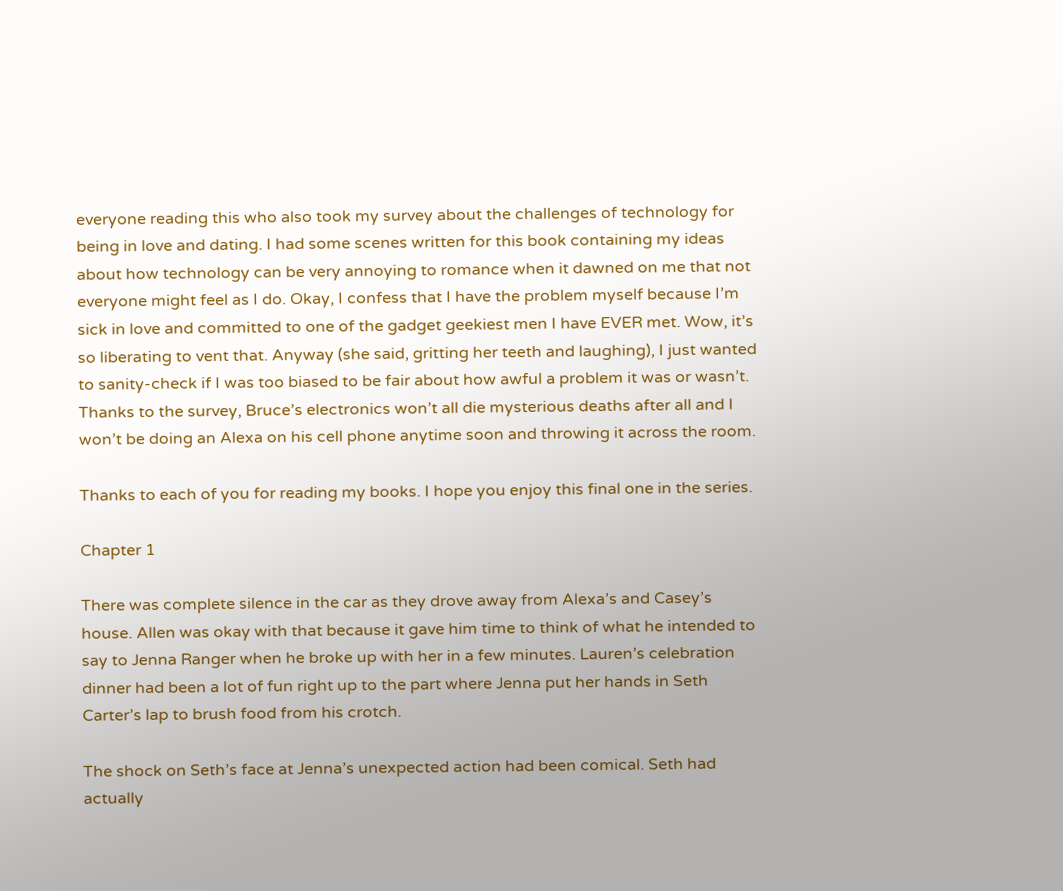everyone reading this who also took my survey about the challenges of technology for being in love and dating. I had some scenes written for this book containing my ideas about how technology can be very annoying to romance when it dawned on me that not everyone might feel as I do. Okay, I confess that I have the problem myself because I’m sick in love and committed to one of the gadget geekiest men I have EVER met. Wow, it’s so liberating to vent that. Anyway (she said, gritting her teeth and laughing), I just wanted to sanity-check if I was too biased to be fair about how awful a problem it was or wasn’t. Thanks to the survey, Bruce’s electronics won’t all die mysterious deaths after all and I won’t be doing an Alexa on his cell phone anytime soon and throwing it across the room.

Thanks to each of you for reading my books. I hope you enjoy this final one in the series.

Chapter 1

There was complete silence in the car as they drove away from Alexa’s and Casey’s house. Allen was okay with that because it gave him time to think of what he intended to say to Jenna Ranger when he broke up with her in a few minutes. Lauren’s celebration dinner had been a lot of fun right up to the part where Jenna put her hands in Seth Carter’s lap to brush food from his crotch.

The shock on Seth’s face at Jenna’s unexpected action had been comical. Seth had actually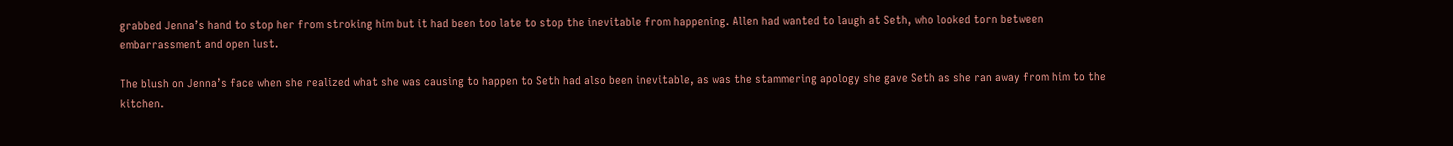grabbed Jenna’s hand to stop her from stroking him but it had been too late to stop the inevitable from happening. Allen had wanted to laugh at Seth, who looked torn between embarrassment and open lust.

The blush on Jenna’s face when she realized what she was causing to happen to Seth had also been inevitable, as was the stammering apology she gave Seth as she ran away from him to the kitchen.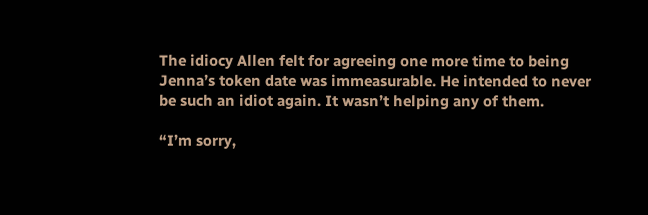The idiocy Allen felt for agreeing one more time to being Jenna’s token date was immeasurable. He intended to never be such an idiot again. It wasn’t helping any of them.

“I’m sorry,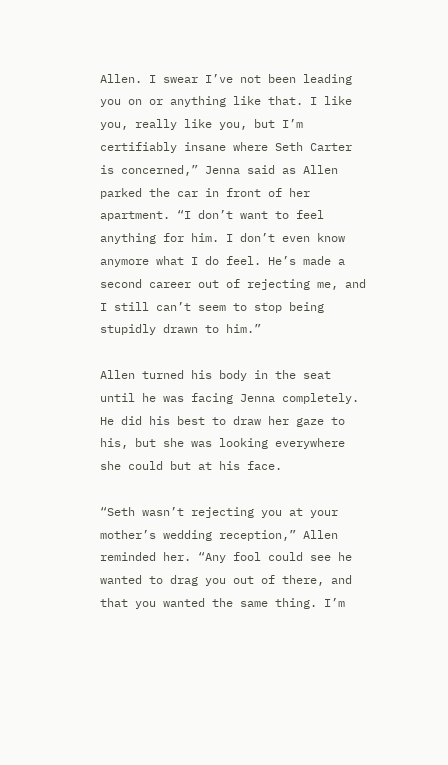Allen. I swear I’ve not been leading you on or anything like that. I like you, really like you, but I’m certifiably insane where Seth Carter is concerned,” Jenna said as Allen parked the car in front of her apartment. “I don’t want to feel anything for him. I don’t even know anymore what I do feel. He’s made a second career out of rejecting me, and I still can’t seem to stop being stupidly drawn to him.”

Allen turned his body in the seat until he was facing Jenna completely. He did his best to draw her gaze to his, but she was looking everywhere she could but at his face.

“Seth wasn’t rejecting you at your mother’s wedding reception,” Allen reminded her. “Any fool could see he wanted to drag you out of there, and that you wanted the same thing. I’m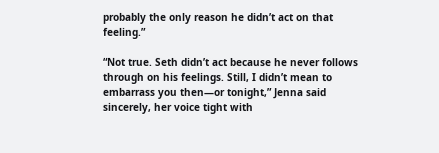probably the only reason he didn’t act on that feeling.”

“Not true. Seth didn’t act because he never follows through on his feelings. Still, I didn’t mean to embarrass you then—or tonight,” Jenna said sincerely, her voice tight with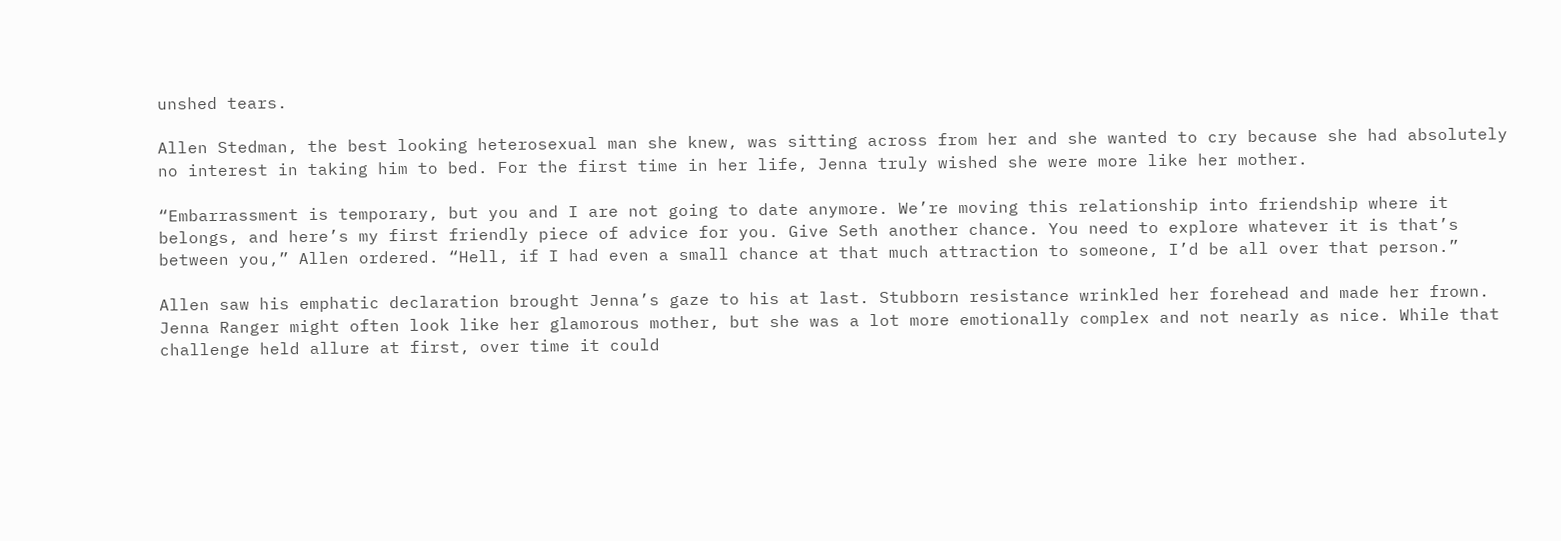unshed tears.

Allen Stedman, the best looking heterosexual man she knew, was sitting across from her and she wanted to cry because she had absolutely no interest in taking him to bed. For the first time in her life, Jenna truly wished she were more like her mother.

“Embarrassment is temporary, but you and I are not going to date anymore. We’re moving this relationship into friendship where it belongs, and here’s my first friendly piece of advice for you. Give Seth another chance. You need to explore whatever it is that’s between you,” Allen ordered. “Hell, if I had even a small chance at that much attraction to someone, I’d be all over that person.”

Allen saw his emphatic declaration brought Jenna’s gaze to his at last. Stubborn resistance wrinkled her forehead and made her frown. Jenna Ranger might often look like her glamorous mother, but she was a lot more emotionally complex and not nearly as nice. While that challenge held allure at first, over time it could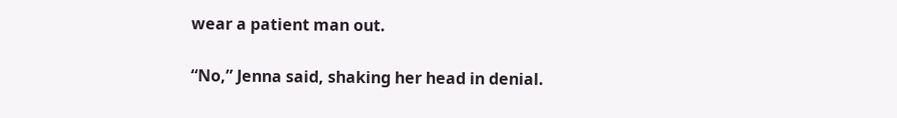wear a patient man out.

“No,” Jenna said, shaking her head in denial.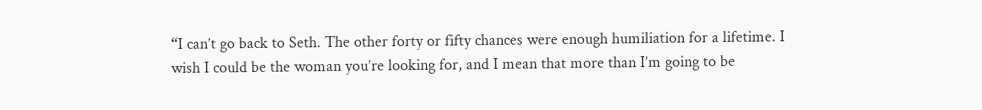“I can’t go back to Seth. The other forty or fifty chances were enough humiliation for a lifetime. I wish I could be the woman you’re looking for, and I mean that more than I’m going to be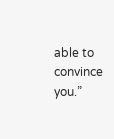able to convince you.”